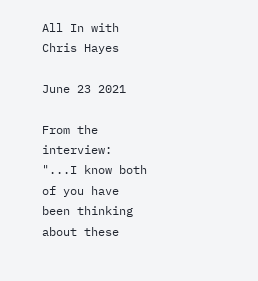All In with Chris Hayes

June 23 2021

From the interview: "...I know both of you have been thinking about these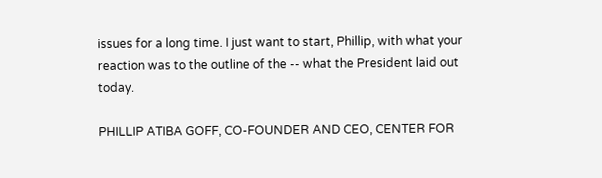issues for a long time. I just want to start, Phillip, with what your reaction was to the outline of the -- what the President laid out today.

PHILLIP ATIBA GOFF, CO-FOUNDER AND CEO, CENTER FOR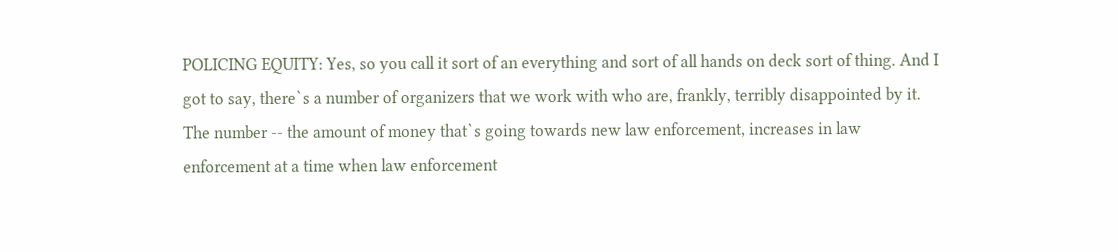POLICING EQUITY: Yes, so you call it sort of an everything and sort of all hands on deck sort of thing. And I got to say, there`s a number of organizers that we work with who are, frankly, terribly disappointed by it. The number -- the amount of money that`s going towards new law enforcement, increases in law enforcement at a time when law enforcement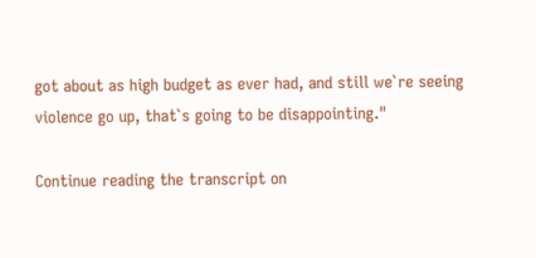got about as high budget as ever had, and still we`re seeing violence go up, that`s going to be disappointing."

Continue reading the transcript on